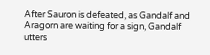After Sauron is defeated, as Gandalf and Aragorn are waiting for a sign, Gandalf utters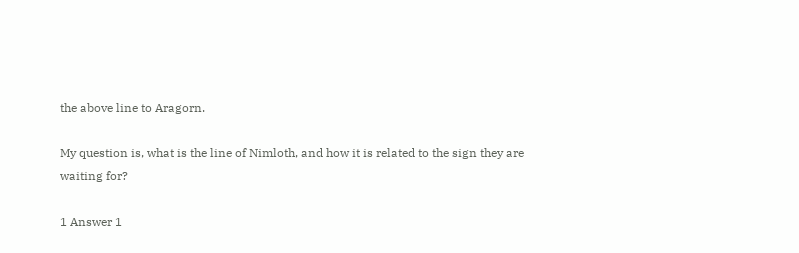the above line to Aragorn.

My question is, what is the line of Nimloth, and how it is related to the sign they are waiting for?

1 Answer 1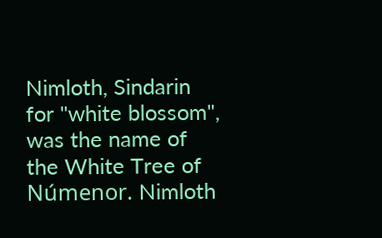Nimloth, Sindarin for "white blossom", was the name of the White Tree of Númenor. Nimloth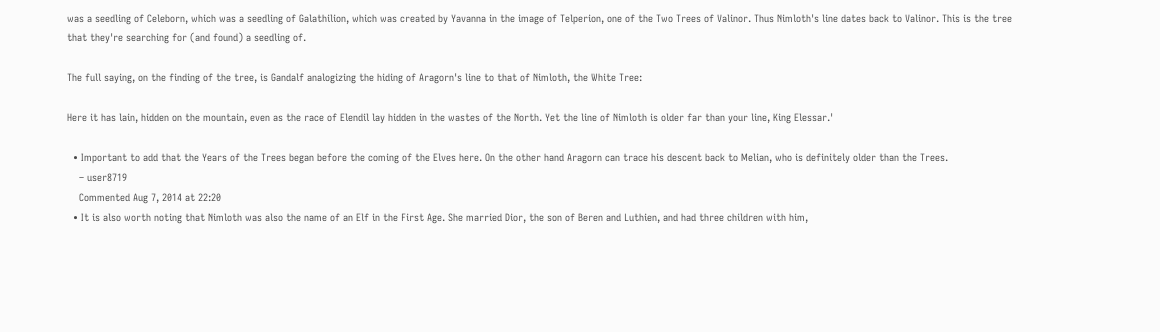was a seedling of Celeborn, which was a seedling of Galathilion, which was created by Yavanna in the image of Telperion, one of the Two Trees of Valinor. Thus Nimloth's line dates back to Valinor. This is the tree that they're searching for (and found) a seedling of.

The full saying, on the finding of the tree, is Gandalf analogizing the hiding of Aragorn's line to that of Nimloth, the White Tree:

Here it has lain, hidden on the mountain, even as the race of Elendil lay hidden in the wastes of the North. Yet the line of Nimloth is older far than your line, King Elessar.'

  • Important to add that the Years of the Trees began before the coming of the Elves here. On the other hand Aragorn can trace his descent back to Melian, who is definitely older than the Trees.
    – user8719
    Commented Aug 7, 2014 at 22:20
  • It is also worth noting that Nimloth was also the name of an Elf in the First Age. She married Dior, the son of Beren and Luthien, and had three children with him,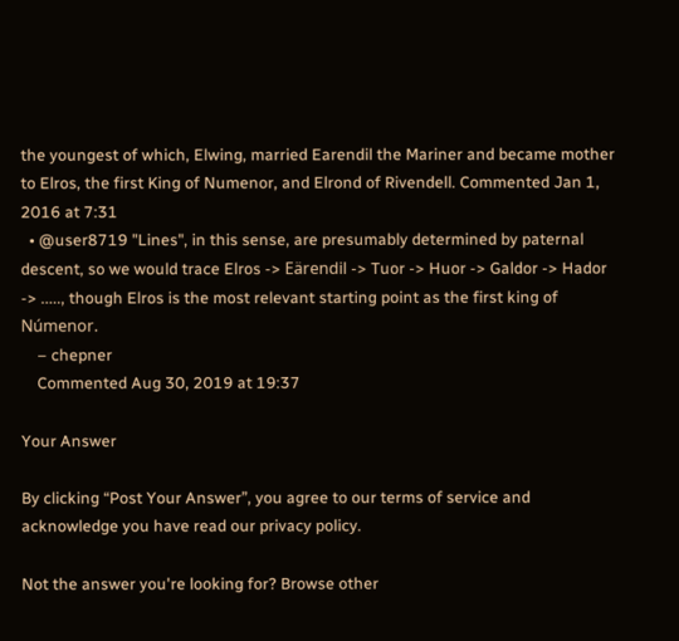the youngest of which, Elwing, married Earendil the Mariner and became mother to Elros, the first King of Numenor, and Elrond of Rivendell. Commented Jan 1, 2016 at 7:31
  • @user8719 "Lines", in this sense, are presumably determined by paternal descent, so we would trace Elros -> Eärendil -> Tuor -> Huor -> Galdor -> Hador -> ....., though Elros is the most relevant starting point as the first king of Númenor.
    – chepner
    Commented Aug 30, 2019 at 19:37

Your Answer

By clicking “Post Your Answer”, you agree to our terms of service and acknowledge you have read our privacy policy.

Not the answer you're looking for? Browse other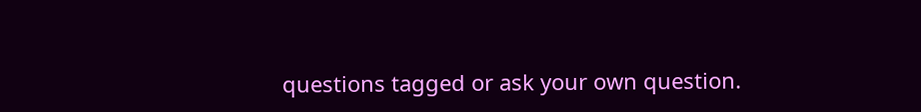questions tagged or ask your own question.